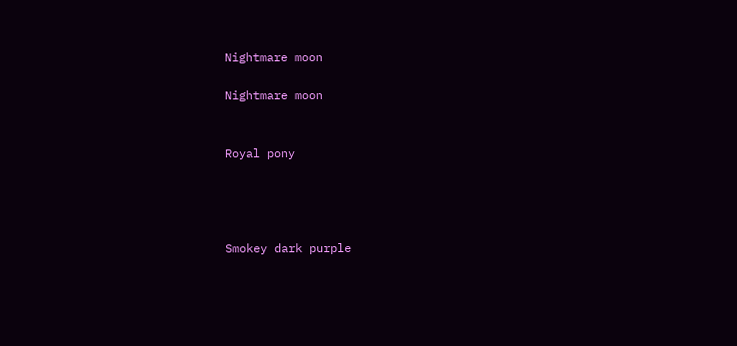Nightmare moon

Nightmare moon


Royal pony




Smokey dark purple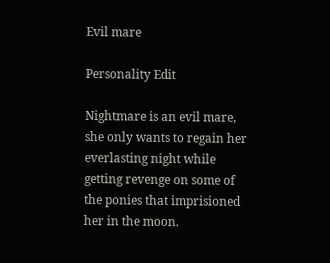Evil mare

Personality Edit

Nightmare is an evil mare, she only wants to regain her everlasting night while getting revenge on some of the ponies that imprisioned her in the moon.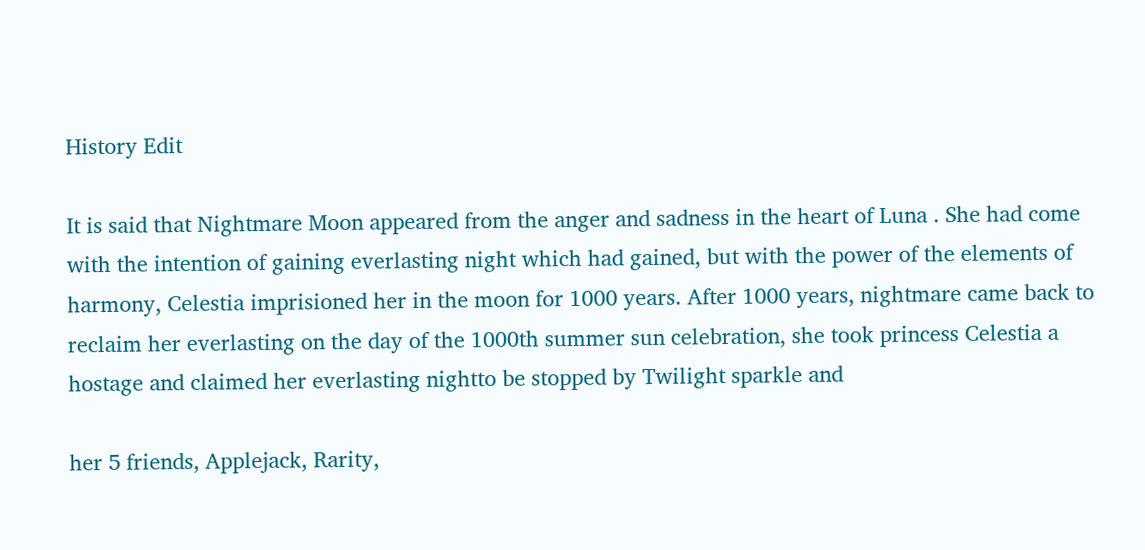History Edit

It is said that Nightmare Moon appeared from the anger and sadness in the heart of Luna . She had come with the intention of gaining everlasting night which had gained, but with the power of the elements of harmony, Celestia imprisioned her in the moon for 1000 years. After 1000 years, nightmare came back to reclaim her everlasting on the day of the 1000th summer sun celebration, she took princess Celestia a hostage and claimed her everlasting nightto be stopped by Twilight sparkle and

her 5 friends, Applejack, Rarity,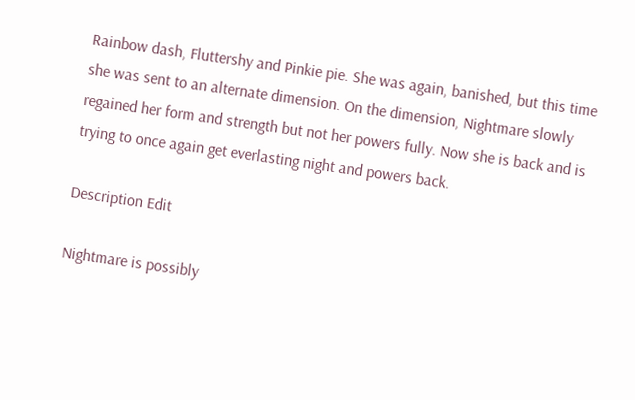Rainbow dash, Fluttershy and Pinkie pie. She was again, banished, but this time she was sent to an alternate dimension. On the dimension, Nightmare slowly regained her form and strength but not her powers fully. Now she is back and is trying to once again get everlasting night and powers back.

Description Edit

Nightmare is possibly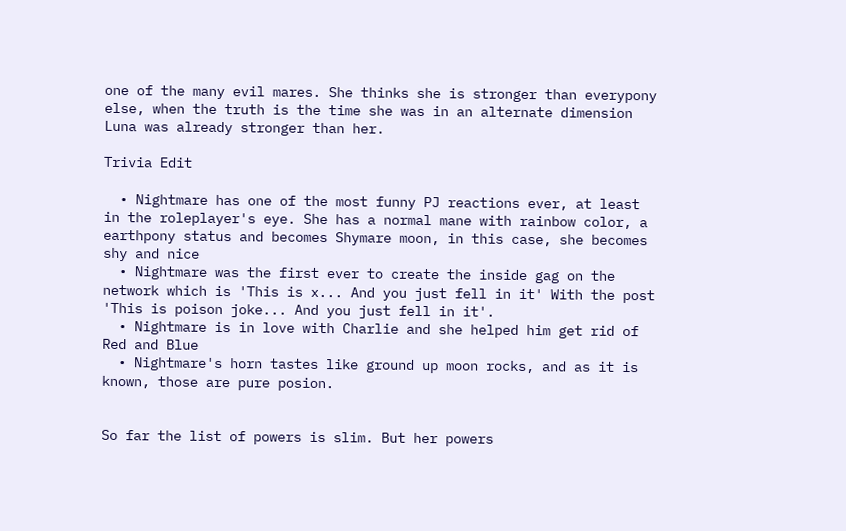one of the many evil mares. She thinks she is stronger than everypony else, when the truth is the time she was in an alternate dimension Luna was already stronger than her.

Trivia Edit

  • Nightmare has one of the most funny PJ reactions ever, at least in the roleplayer's eye. She has a normal mane with rainbow color, a earthpony status and becomes Shymare moon, in this case, she becomes shy and nice
  • Nightmare was the first ever to create the inside gag on the network which is 'This is x... And you just fell in it' With the post 'This is poison joke... And you just fell in it'.
  • Nightmare is in love with Charlie and she helped him get rid of Red and Blue
  • Nightmare's horn tastes like ground up moon rocks, and as it is known, those are pure posion.


So far the list of powers is slim. But her powers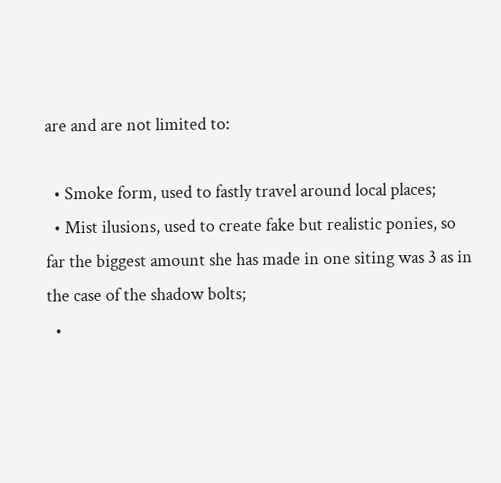are and are not limited to:

  • Smoke form, used to fastly travel around local places;
  • Mist ilusions, used to create fake but realistic ponies, so far the biggest amount she has made in one siting was 3 as in the case of the shadow bolts;
  •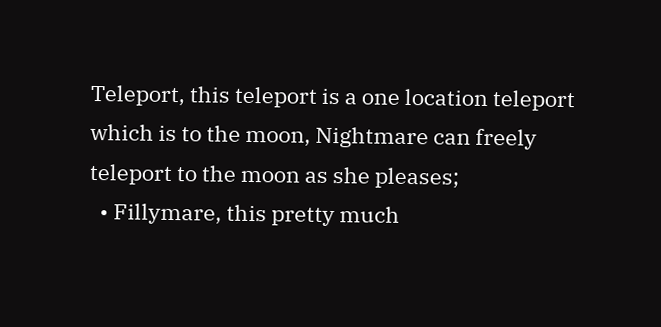Teleport, this teleport is a one location teleport which is to the moon, Nightmare can freely teleport to the moon as she pleases;
  • Fillymare, this pretty much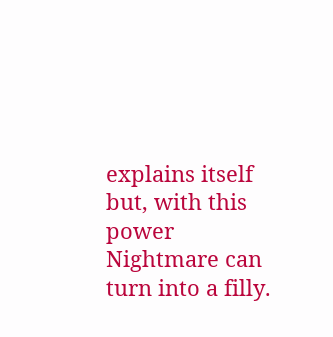explains itself but, with this power Nightmare can turn into a filly.